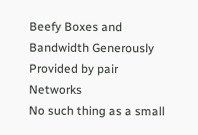Beefy Boxes and Bandwidth Generously Provided by pair Networks
No such thing as a small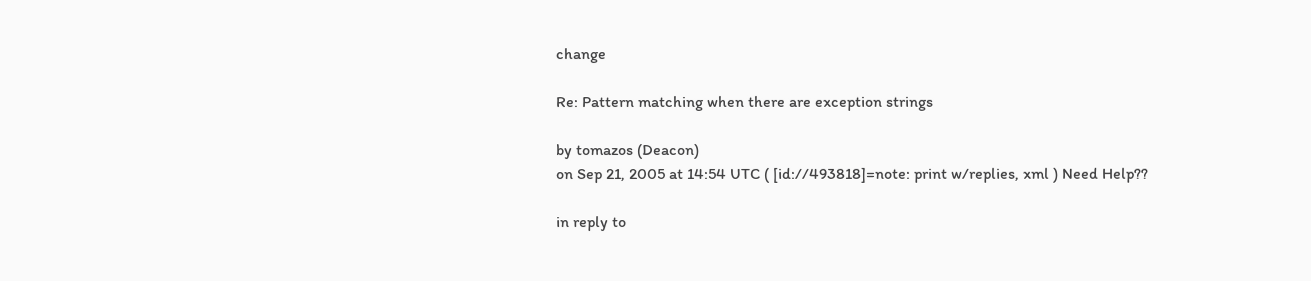change

Re: Pattern matching when there are exception strings

by tomazos (Deacon)
on Sep 21, 2005 at 14:54 UTC ( [id://493818]=note: print w/replies, xml ) Need Help??

in reply to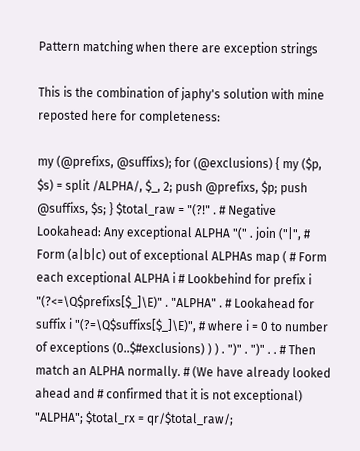Pattern matching when there are exception strings

This is the combination of japhy's solution with mine reposted here for completeness:

my (@prefixs, @suffixs); for (@exclusions) { my ($p, $s) = split /ALPHA/, $_, 2; push @prefixs, $p; push @suffixs, $s; } $total_raw = "(?!" . # Negative Lookahead: Any exceptional ALPHA "(" . join ("|", # Form (a|b|c) out of exceptional ALPHAs map ( # Form each exceptional ALPHA i # Lookbehind for prefix i "(?<=\Q$prefixs[$_]\E)" . "ALPHA" . # Lookahead for suffix i "(?=\Q$suffixs[$_]\E)", # where i = 0 to number of exceptions (0..$#exclusions) ) ) . ")" . ")" . . # Then match an ALPHA normally. # (We have already looked ahead and # confirmed that it is not exceptional) "ALPHA"; $total_rx = qr/$total_raw/;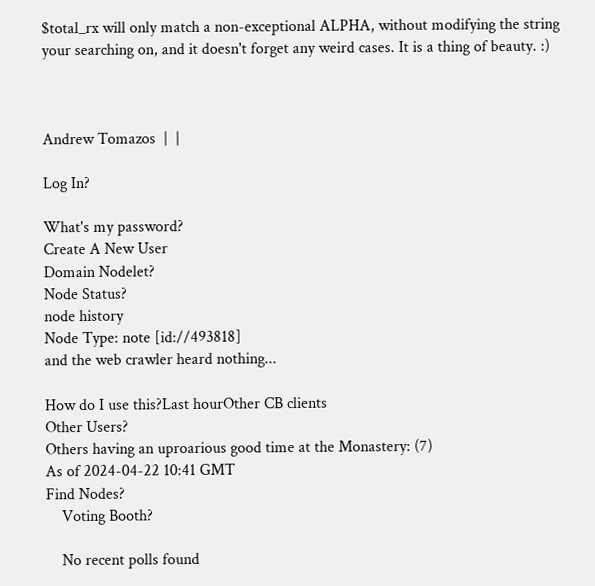$total_rx will only match a non-exceptional ALPHA, without modifying the string your searching on, and it doesn't forget any weird cases. It is a thing of beauty. :)



Andrew Tomazos  |  |

Log In?

What's my password?
Create A New User
Domain Nodelet?
Node Status?
node history
Node Type: note [id://493818]
and the web crawler heard nothing...

How do I use this?Last hourOther CB clients
Other Users?
Others having an uproarious good time at the Monastery: (7)
As of 2024-04-22 10:41 GMT
Find Nodes?
    Voting Booth?

    No recent polls found